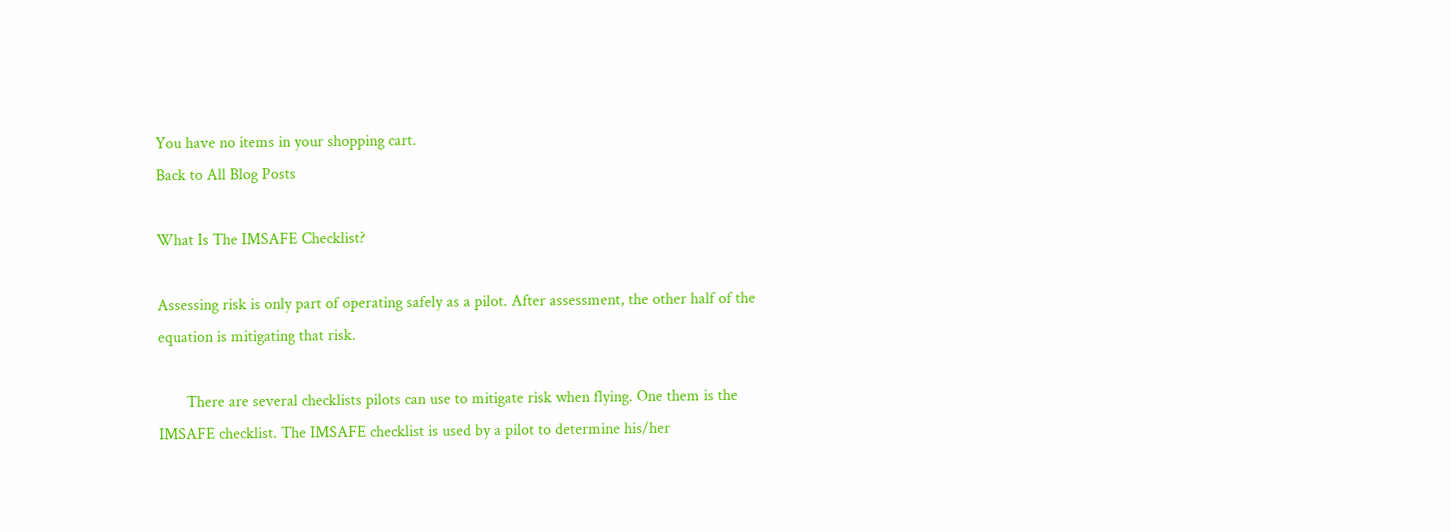You have no items in your shopping cart.
Back to All Blog Posts

What Is The IMSAFE Checklist?

Assessing risk is only part of operating safely as a pilot. After assessment, the other half of the equation is mitigating that risk.

       There are several checklists pilots can use to mitigate risk when flying. One them is the IMSAFE checklist. The IMSAFE checklist is used by a pilot to determine his/her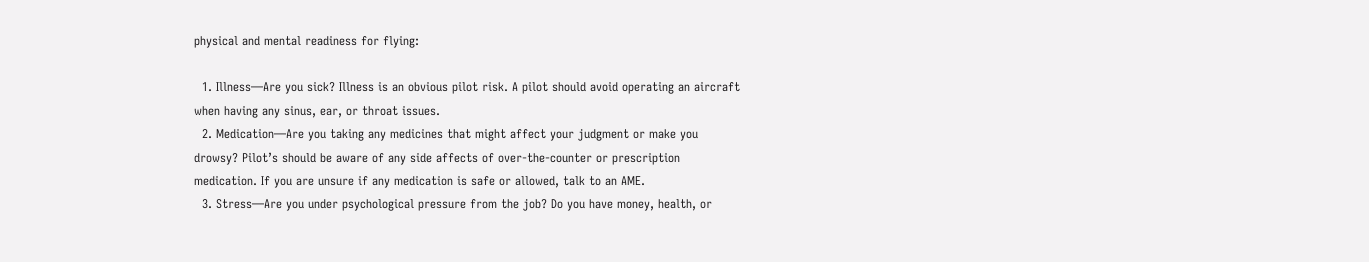physical and mental readiness for flying:

  1. Illness—Are you sick? Illness is an obvious pilot risk. A pilot should avoid operating an aircraft when having any sinus, ear, or throat issues.
  2. Medication—Are you taking any medicines that might affect your judgment or make you drowsy? Pilot’s should be aware of any side affects of over-the-counter or prescription medication. If you are unsure if any medication is safe or allowed, talk to an AME.
  3. Stress—Are you under psychological pressure from the job? Do you have money, health, or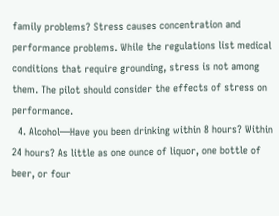family problems? Stress causes concentration and performance problems. While the regulations list medical conditions that require grounding, stress is not among them. The pilot should consider the effects of stress on performance.
  4. Alcohol—Have you been drinking within 8 hours? Within 24 hours? As little as one ounce of liquor, one bottle of beer, or four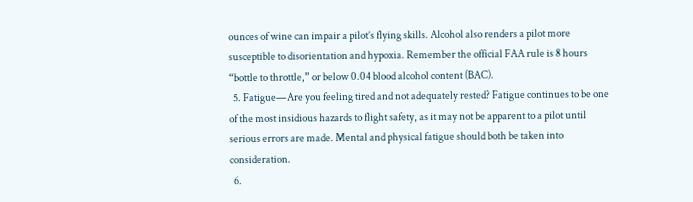ounces of wine can impair a pilot’s flying skills. Alcohol also renders a pilot more susceptible to disorientation and hypoxia. Remember the official FAA rule is 8 hours “bottle to throttle,” or below 0.04 blood alcohol content (BAC).
  5. Fatigue—Are you feeling tired and not adequately rested? Fatigue continues to be one of the most insidious hazards to flight safety, as it may not be apparent to a pilot until serious errors are made. Mental and physical fatigue should both be taken into consideration.
  6.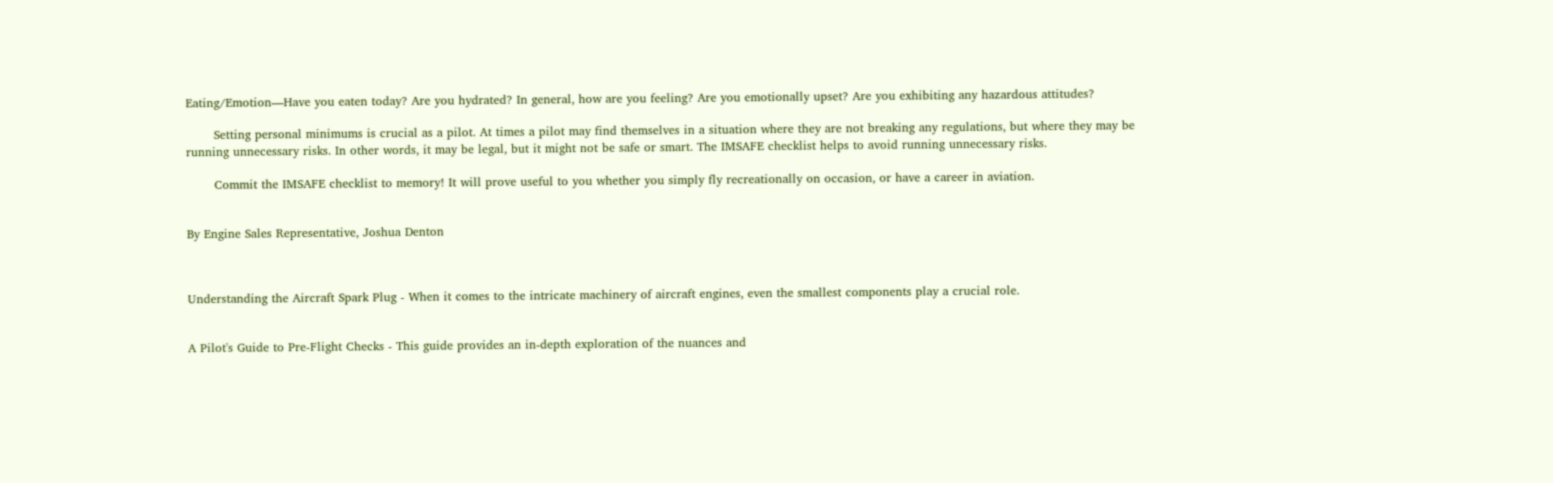Eating/Emotion—Have you eaten today? Are you hydrated? In general, how are you feeling? Are you emotionally upset? Are you exhibiting any hazardous attitudes?

       Setting personal minimums is crucial as a pilot. At times a pilot may find themselves in a situation where they are not breaking any regulations, but where they may be running unnecessary risks. In other words, it may be legal, but it might not be safe or smart. The IMSAFE checklist helps to avoid running unnecessary risks.

       Commit the IMSAFE checklist to memory! It will prove useful to you whether you simply fly recreationally on occasion, or have a career in aviation.


By Engine Sales Representative, Joshua Denton



Understanding the Aircraft Spark Plug - When it comes to the intricate machinery of aircraft engines, even the smallest components play a crucial role.


A Pilot's Guide to Pre-Flight Checks - This guide provides an in-depth exploration of the nuances and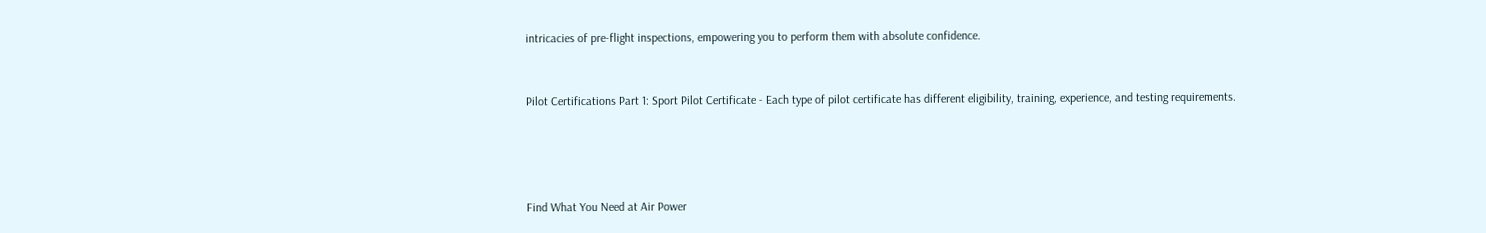intricacies of pre-flight inspections, empowering you to perform them with absolute confidence.


Pilot Certifications Part 1: Sport Pilot Certificate - Each type of pilot certificate has different eligibility, training, experience, and testing requirements.




Find What You Need at Air Power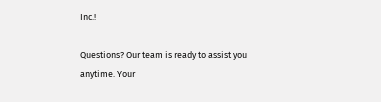Inc.!

Questions? Our team is ready to assist you anytime. Your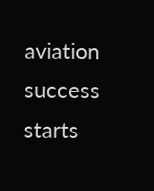aviation success starts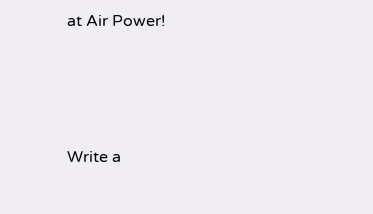at Air Power!




Write a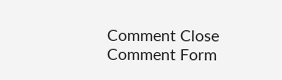Comment Close Comment Form